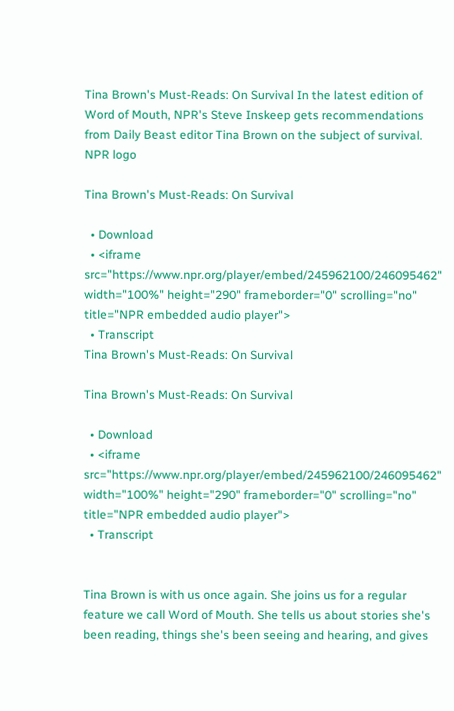Tina Brown's Must-Reads: On Survival In the latest edition of Word of Mouth, NPR's Steve Inskeep gets recommendations from Daily Beast editor Tina Brown on the subject of survival.
NPR logo

Tina Brown's Must-Reads: On Survival

  • Download
  • <iframe src="https://www.npr.org/player/embed/245962100/246095462" width="100%" height="290" frameborder="0" scrolling="no" title="NPR embedded audio player">
  • Transcript
Tina Brown's Must-Reads: On Survival

Tina Brown's Must-Reads: On Survival

  • Download
  • <iframe src="https://www.npr.org/player/embed/245962100/246095462" width="100%" height="290" frameborder="0" scrolling="no" title="NPR embedded audio player">
  • Transcript


Tina Brown is with us once again. She joins us for a regular feature we call Word of Mouth. She tells us about stories she's been reading, things she's been seeing and hearing, and gives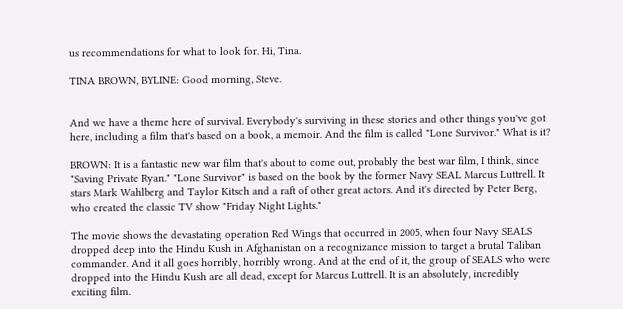us recommendations for what to look for. Hi, Tina.

TINA BROWN, BYLINE: Good morning, Steve.


And we have a theme here of survival. Everybody's surviving in these stories and other things you've got here, including a film that's based on a book, a memoir. And the film is called "Lone Survivor." What is it?

BROWN: It is a fantastic new war film that's about to come out, probably the best war film, I think, since "Saving Private Ryan." "Lone Survivor" is based on the book by the former Navy SEAL Marcus Luttrell. It stars Mark Wahlberg and Taylor Kitsch and a raft of other great actors. And it's directed by Peter Berg, who created the classic TV show "Friday Night Lights."

The movie shows the devastating operation Red Wings that occurred in 2005, when four Navy SEALS dropped deep into the Hindu Kush in Afghanistan on a recognizance mission to target a brutal Taliban commander. And it all goes horribly, horribly wrong. And at the end of it, the group of SEALS who were dropped into the Hindu Kush are all dead, except for Marcus Luttrell. It is an absolutely, incredibly exciting film.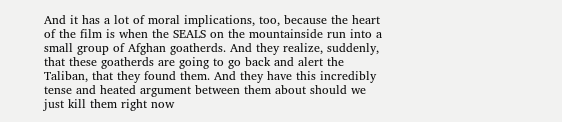And it has a lot of moral implications, too, because the heart of the film is when the SEALS on the mountainside run into a small group of Afghan goatherds. And they realize, suddenly, that these goatherds are going to go back and alert the Taliban, that they found them. And they have this incredibly tense and heated argument between them about should we just kill them right now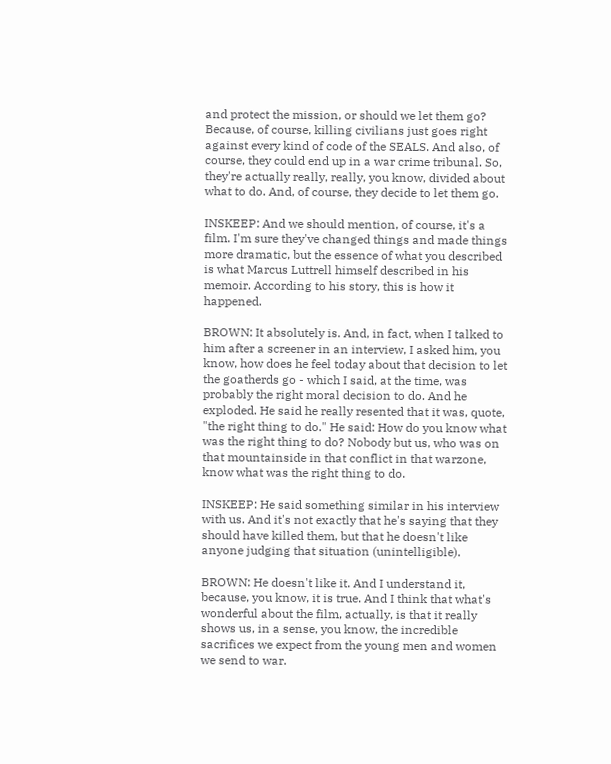and protect the mission, or should we let them go? Because, of course, killing civilians just goes right against every kind of code of the SEALS. And also, of course, they could end up in a war crime tribunal. So, they're actually really, really, you know, divided about what to do. And, of course, they decide to let them go.

INSKEEP: And we should mention, of course, it's a film. I'm sure they've changed things and made things more dramatic, but the essence of what you described is what Marcus Luttrell himself described in his memoir. According to his story, this is how it happened.

BROWN: It absolutely is. And, in fact, when I talked to him after a screener in an interview, I asked him, you know, how does he feel today about that decision to let the goatherds go - which I said, at the time, was probably the right moral decision to do. And he exploded. He said he really resented that it was, quote, "the right thing to do." He said: How do you know what was the right thing to do? Nobody but us, who was on that mountainside in that conflict in that warzone, know what was the right thing to do.

INSKEEP: He said something similar in his interview with us. And it's not exactly that he's saying that they should have killed them, but that he doesn't like anyone judging that situation (unintelligible).

BROWN: He doesn't like it. And I understand it, because, you know, it is true. And I think that what's wonderful about the film, actually, is that it really shows us, in a sense, you know, the incredible sacrifices we expect from the young men and women we send to war.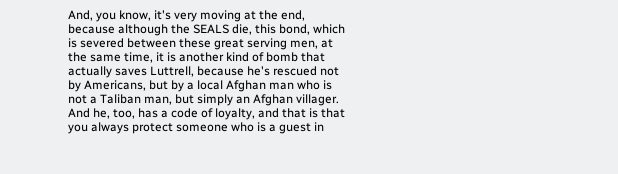And, you know, it's very moving at the end, because although the SEALS die, this bond, which is severed between these great serving men, at the same time, it is another kind of bomb that actually saves Luttrell, because he's rescued not by Americans, but by a local Afghan man who is not a Taliban man, but simply an Afghan villager. And he, too, has a code of loyalty, and that is that you always protect someone who is a guest in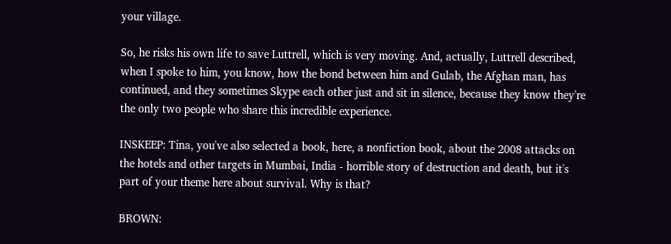your village.

So, he risks his own life to save Luttrell, which is very moving. And, actually, Luttrell described, when I spoke to him, you know, how the bond between him and Gulab, the Afghan man, has continued, and they sometimes Skype each other just and sit in silence, because they know they're the only two people who share this incredible experience.

INSKEEP: Tina, you've also selected a book, here, a nonfiction book, about the 2008 attacks on the hotels and other targets in Mumbai, India - horrible story of destruction and death, but it's part of your theme here about survival. Why is that?

BROWN: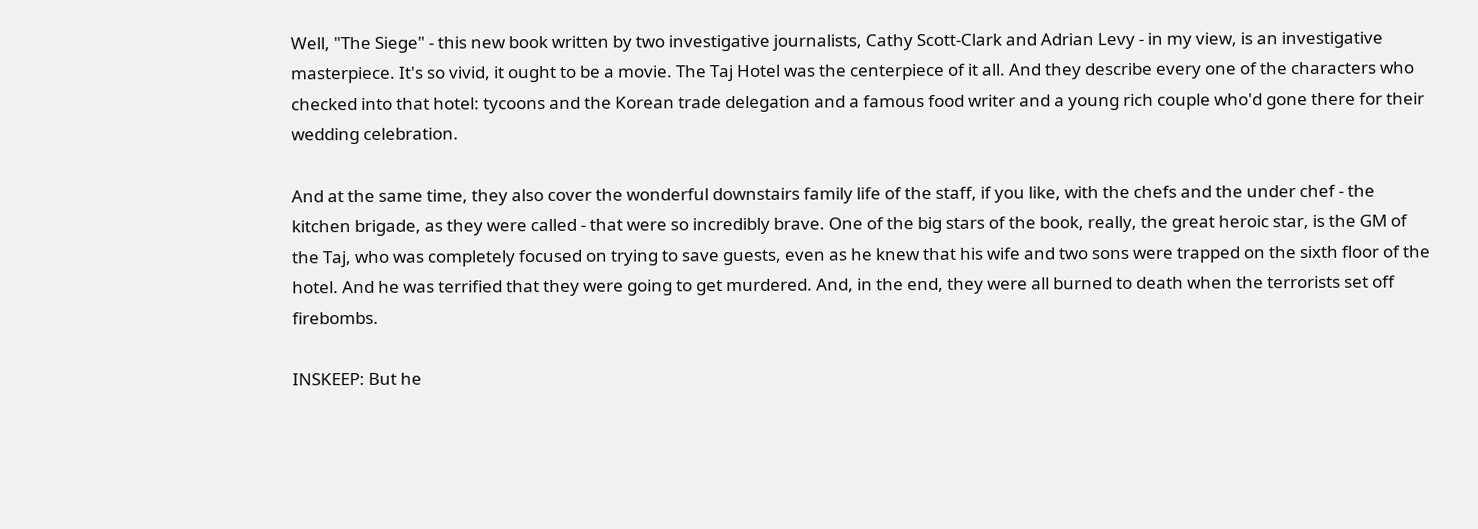Well, "The Siege" - this new book written by two investigative journalists, Cathy Scott-Clark and Adrian Levy - in my view, is an investigative masterpiece. It's so vivid, it ought to be a movie. The Taj Hotel was the centerpiece of it all. And they describe every one of the characters who checked into that hotel: tycoons and the Korean trade delegation and a famous food writer and a young rich couple who'd gone there for their wedding celebration.

And at the same time, they also cover the wonderful downstairs family life of the staff, if you like, with the chefs and the under chef - the kitchen brigade, as they were called - that were so incredibly brave. One of the big stars of the book, really, the great heroic star, is the GM of the Taj, who was completely focused on trying to save guests, even as he knew that his wife and two sons were trapped on the sixth floor of the hotel. And he was terrified that they were going to get murdered. And, in the end, they were all burned to death when the terrorists set off firebombs.

INSKEEP: But he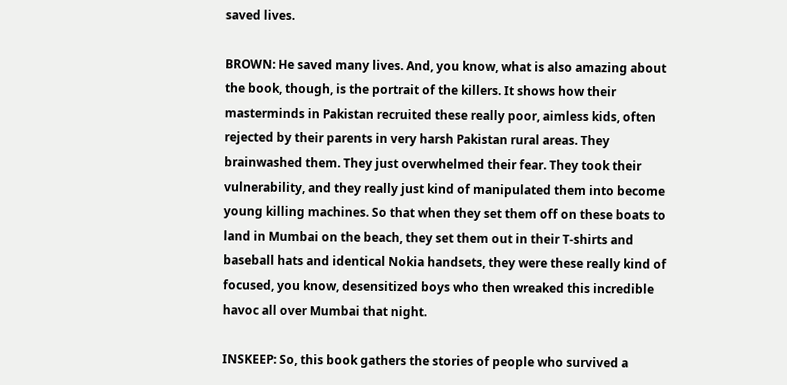saved lives.

BROWN: He saved many lives. And, you know, what is also amazing about the book, though, is the portrait of the killers. It shows how their masterminds in Pakistan recruited these really poor, aimless kids, often rejected by their parents in very harsh Pakistan rural areas. They brainwashed them. They just overwhelmed their fear. They took their vulnerability, and they really just kind of manipulated them into become young killing machines. So that when they set them off on these boats to land in Mumbai on the beach, they set them out in their T-shirts and baseball hats and identical Nokia handsets, they were these really kind of focused, you know, desensitized boys who then wreaked this incredible havoc all over Mumbai that night.

INSKEEP: So, this book gathers the stories of people who survived a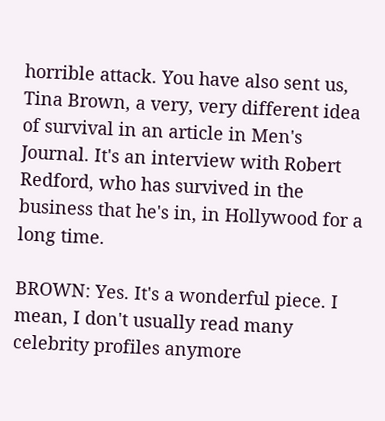horrible attack. You have also sent us, Tina Brown, a very, very different idea of survival in an article in Men's Journal. It's an interview with Robert Redford, who has survived in the business that he's in, in Hollywood for a long time.

BROWN: Yes. It's a wonderful piece. I mean, I don't usually read many celebrity profiles anymore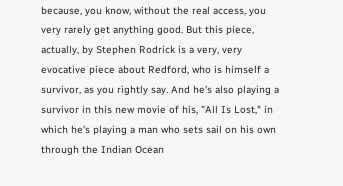because, you know, without the real access, you very rarely get anything good. But this piece, actually, by Stephen Rodrick is a very, very evocative piece about Redford, who is himself a survivor, as you rightly say. And he's also playing a survivor in this new movie of his, "All Is Lost," in which he's playing a man who sets sail on his own through the Indian Ocean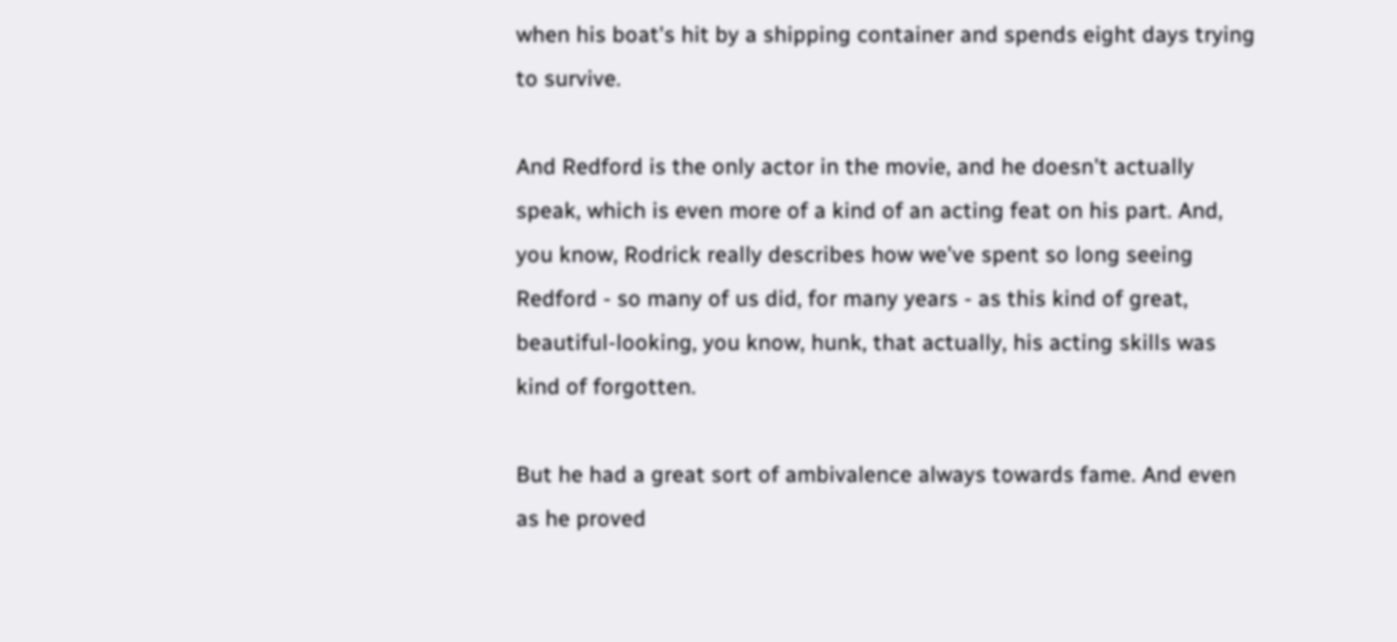when his boat's hit by a shipping container and spends eight days trying to survive.

And Redford is the only actor in the movie, and he doesn't actually speak, which is even more of a kind of an acting feat on his part. And, you know, Rodrick really describes how we've spent so long seeing Redford - so many of us did, for many years - as this kind of great, beautiful-looking, you know, hunk, that actually, his acting skills was kind of forgotten.

But he had a great sort of ambivalence always towards fame. And even as he proved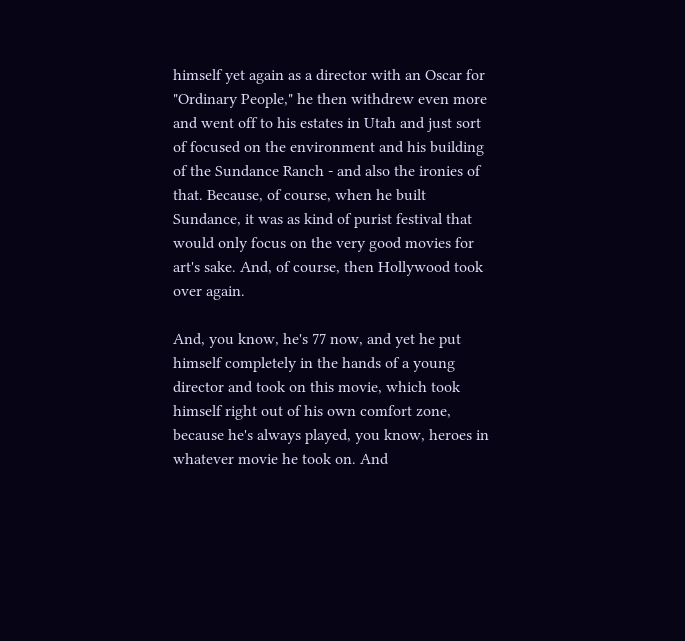himself yet again as a director with an Oscar for "Ordinary People," he then withdrew even more and went off to his estates in Utah and just sort of focused on the environment and his building of the Sundance Ranch - and also the ironies of that. Because, of course, when he built Sundance, it was as kind of purist festival that would only focus on the very good movies for art's sake. And, of course, then Hollywood took over again.

And, you know, he's 77 now, and yet he put himself completely in the hands of a young director and took on this movie, which took himself right out of his own comfort zone, because he's always played, you know, heroes in whatever movie he took on. And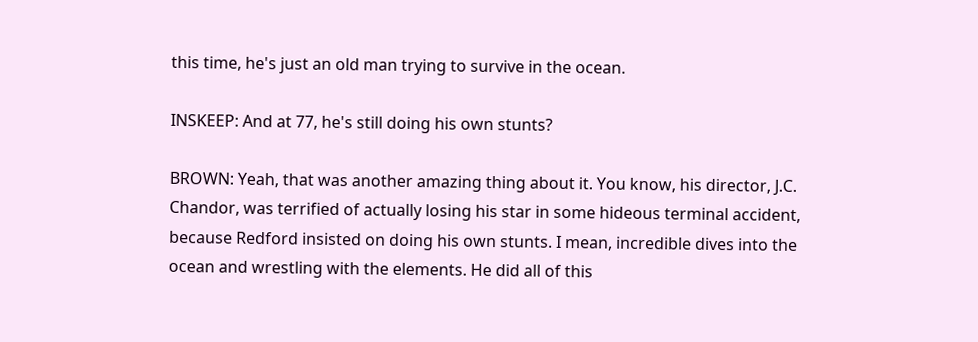this time, he's just an old man trying to survive in the ocean.

INSKEEP: And at 77, he's still doing his own stunts?

BROWN: Yeah, that was another amazing thing about it. You know, his director, J.C. Chandor, was terrified of actually losing his star in some hideous terminal accident, because Redford insisted on doing his own stunts. I mean, incredible dives into the ocean and wrestling with the elements. He did all of this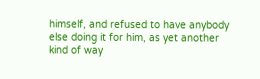himself, and refused to have anybody else doing it for him, as yet another kind of way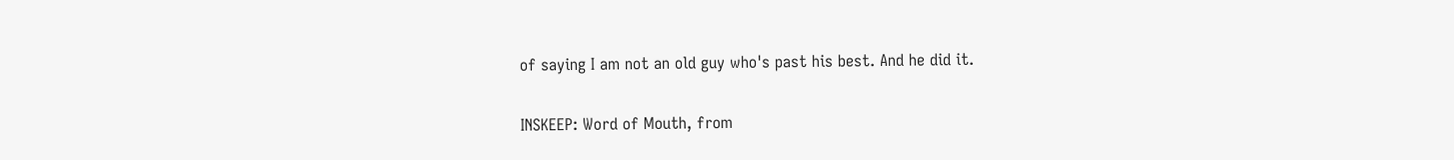of saying I am not an old guy who's past his best. And he did it.

INSKEEP: Word of Mouth, from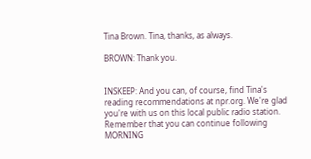Tina Brown. Tina, thanks, as always.

BROWN: Thank you.


INSKEEP: And you can, of course, find Tina's reading recommendations at npr.org. We're glad you're with us on this local public radio station. Remember that you can continue following MORNING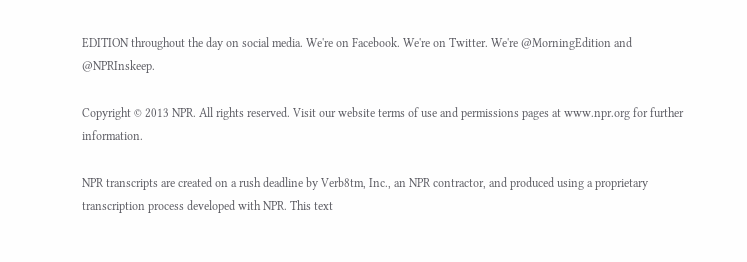EDITION throughout the day on social media. We're on Facebook. We're on Twitter. We're @MorningEdition and @NPRInskeep.

Copyright © 2013 NPR. All rights reserved. Visit our website terms of use and permissions pages at www.npr.org for further information.

NPR transcripts are created on a rush deadline by Verb8tm, Inc., an NPR contractor, and produced using a proprietary transcription process developed with NPR. This text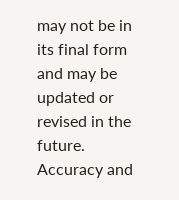may not be in its final form and may be updated or revised in the future. Accuracy and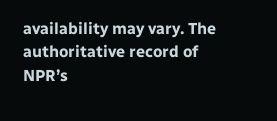availability may vary. The authoritative record of NPR’s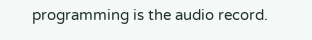programming is the audio record.